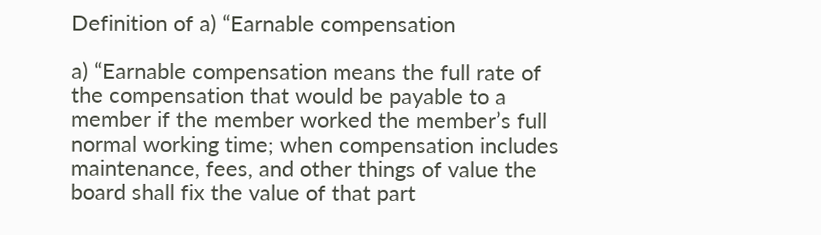Definition of a) “Earnable compensation

a) “Earnable compensation means the full rate of the compensation that would be payable to a member if the member worked the member’s full normal working time; when compensation includes maintenance, fees, and other things of value the board shall fix the value of that part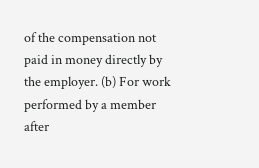of the compensation not paid in money directly by the employer. (b) For work performed by a member after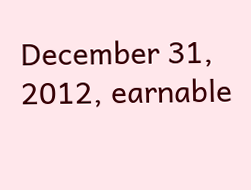December 31, 2012, earnable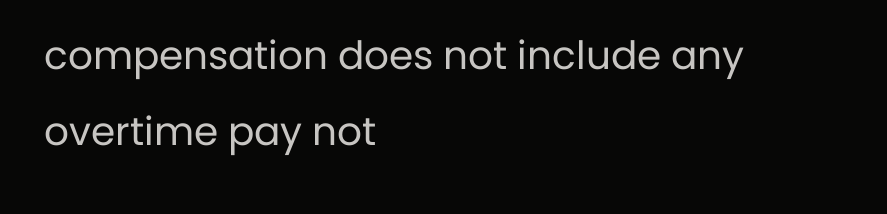compensation does not include any overtime pay not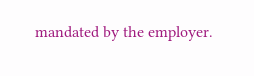mandated by the employer.